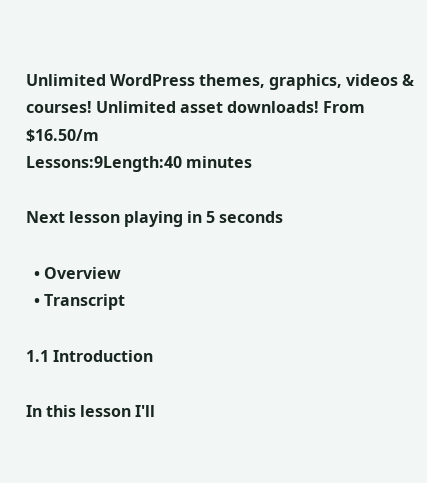Unlimited WordPress themes, graphics, videos & courses! Unlimited asset downloads! From $16.50/m
Lessons:9Length:40 minutes

Next lesson playing in 5 seconds

  • Overview
  • Transcript

1.1 Introduction

In this lesson I'll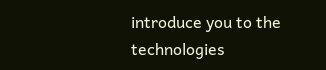introduce you to the technologies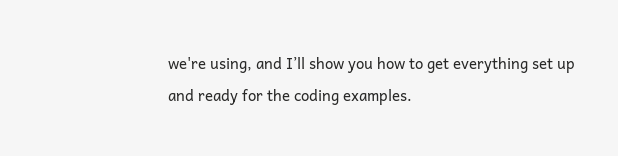we're using, and I’ll show you how to get everything set up and ready for the coding examples.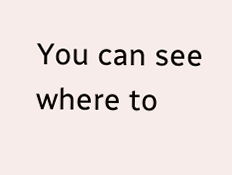You can see where to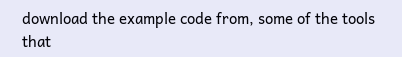download the example code from, some of the tools that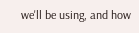we'll be using, and how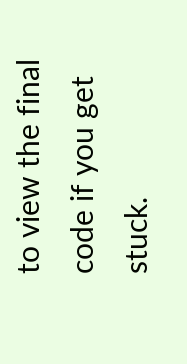to view the final code if you get stuck.